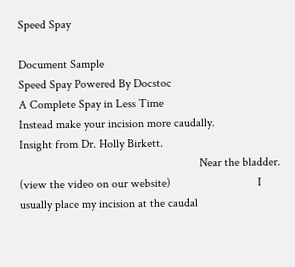Speed Spay

Document Sample
Speed Spay Powered By Docstoc
A Complete Spay in Less Time                                Instead make your incision more caudally.
Insight from Dr. Holly Birkett.
                                                            Near the bladder.
(view the video on our website)                             I usually place my incision at the caudal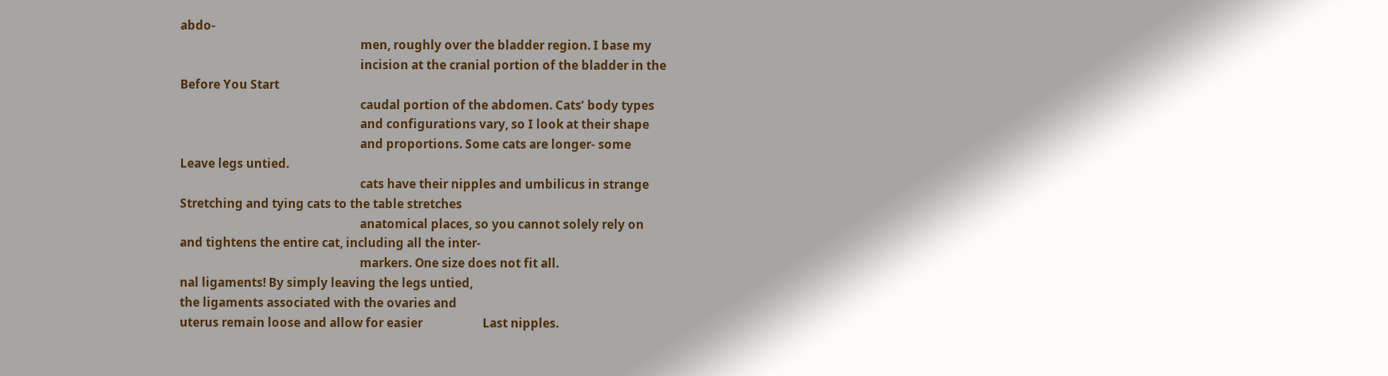abdo-
                                                            men, roughly over the bladder region. I base my
                                                            incision at the cranial portion of the bladder in the
Before You Start
                                                            caudal portion of the abdomen. Cats’ body types
                                                            and configurations vary, so I look at their shape
                                                            and proportions. Some cats are longer- some
Leave legs untied.
                                                            cats have their nipples and umbilicus in strange
Stretching and tying cats to the table stretches
                                                            anatomical places, so you cannot solely rely on
and tightens the entire cat, including all the inter-
                                                            markers. One size does not fit all.
nal ligaments! By simply leaving the legs untied,
the ligaments associated with the ovaries and
uterus remain loose and allow for easier                    Last nipples.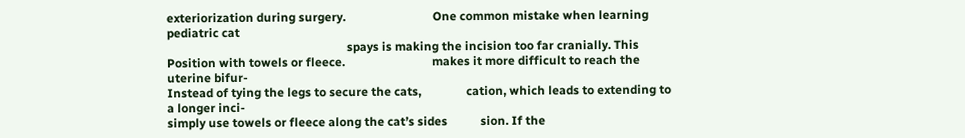exteriorization during surgery.                             One common mistake when learning pediatric cat
                                                            spays is making the incision too far cranially. This
Position with towels or fleece.                             makes it more difficult to reach the uterine bifur-
Instead of tying the legs to secure the cats,               cation, which leads to extending to a longer inci-
simply use towels or fleece along the cat’s sides           sion. If the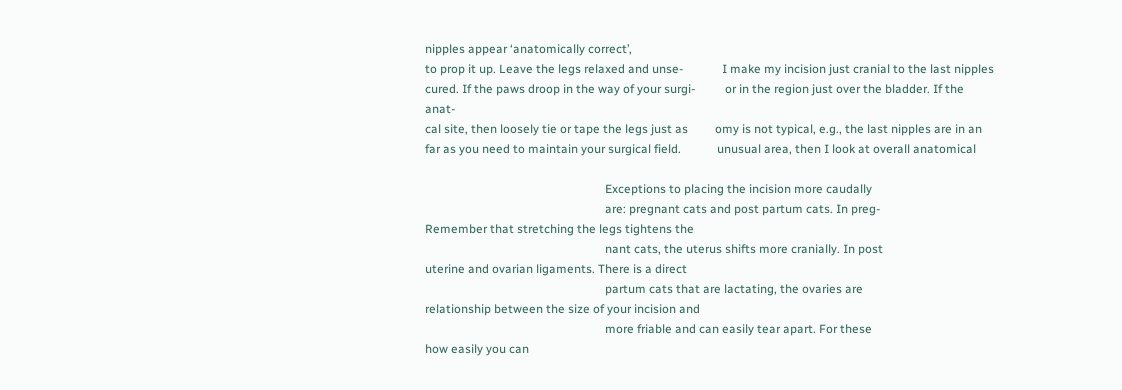nipples appear ‘anatomically correct’,
to prop it up. Leave the legs relaxed and unse-             I make my incision just cranial to the last nipples
cured. If the paws droop in the way of your surgi-          or in the region just over the bladder. If the anat-
cal site, then loosely tie or tape the legs just as         omy is not typical, e.g., the last nipples are in an
far as you need to maintain your surgical field.            unusual area, then I look at overall anatomical

                                                            Exceptions to placing the incision more caudally
                                                            are: pregnant cats and post partum cats. In preg-
Remember that stretching the legs tightens the
                                                            nant cats, the uterus shifts more cranially. In post
uterine and ovarian ligaments. There is a direct
                                                            partum cats that are lactating, the ovaries are
relationship between the size of your incision and
                                                            more friable and can easily tear apart. For these
how easily you can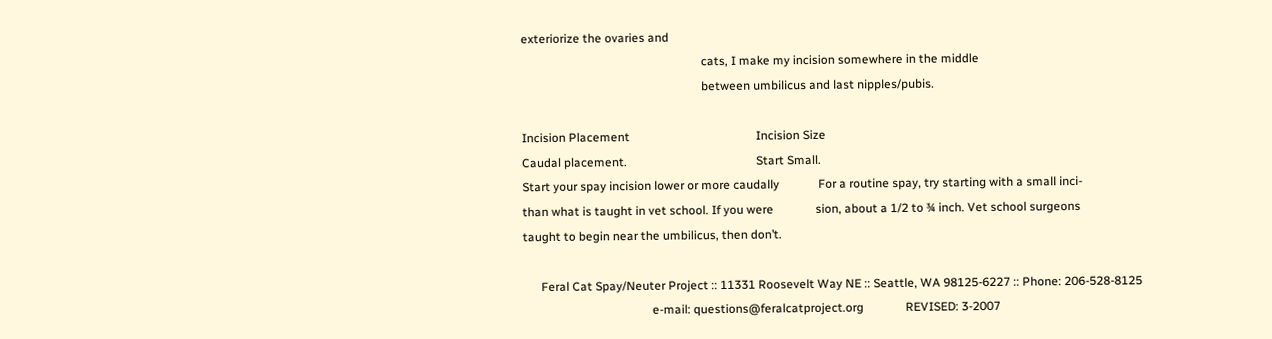exteriorize the ovaries and
                                                            cats, I make my incision somewhere in the middle
                                                            between umbilicus and last nipples/pubis.

Incision Placement                                          Incision Size
Caudal placement.                                           Start Small.
Start your spay incision lower or more caudally             For a routine spay, try starting with a small inci-
than what is taught in vet school. If you were              sion, about a 1/2 to ¾ inch. Vet school surgeons
taught to begin near the umbilicus, then don’t.

      Feral Cat Spay/Neuter Project :: 11331 Roosevelt Way NE :: Seattle, WA 98125-6227 :: Phone: 206-528-8125
                                           e-mail: questions@feralcatproject.org              REVISED: 3-2007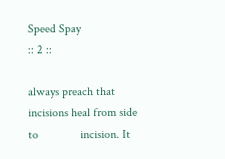Speed Spay                                            :: 2 ::

always preach that incisions heal from side to              incision. It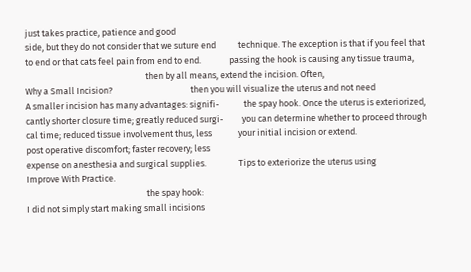just takes practice, patience and good
side, but they do not consider that we suture end           technique. The exception is that if you feel that
to end or that cats feel pain from end to end.              passing the hook is causing any tissue trauma,
                                                            then by all means, extend the incision. Often,
Why a Small Incision?                                       then you will visualize the uterus and not need
A smaller incision has many advantages: signifi-            the spay hook. Once the uterus is exteriorized,
cantly shorter closure time; greatly reduced surgi-         you can determine whether to proceed through
cal time; reduced tissue involvement thus, less             your initial incision or extend.
post operative discomfort; faster recovery; less
expense on anesthesia and surgical supplies.                Tips to exteriorize the uterus using
Improve With Practice.
                                                            the spay hook:
I did not simply start making small incisions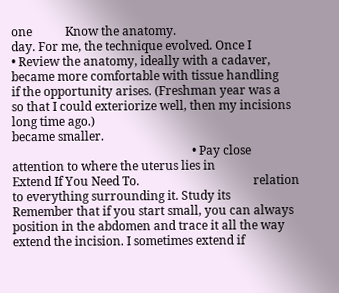one           Know the anatomy.
day. For me, the technique evolved. Once I                  • Review the anatomy, ideally with a cadaver,
became more comfortable with tissue handling                if the opportunity arises. (Freshman year was a
so that I could exteriorize well, then my incisions         long time ago.)
became smaller.
                                                            • Pay close attention to where the uterus lies in
Extend If You Need To.                                      relation to everything surrounding it. Study its
Remember that if you start small, you can always            position in the abdomen and trace it all the way
extend the incision. I sometimes extend if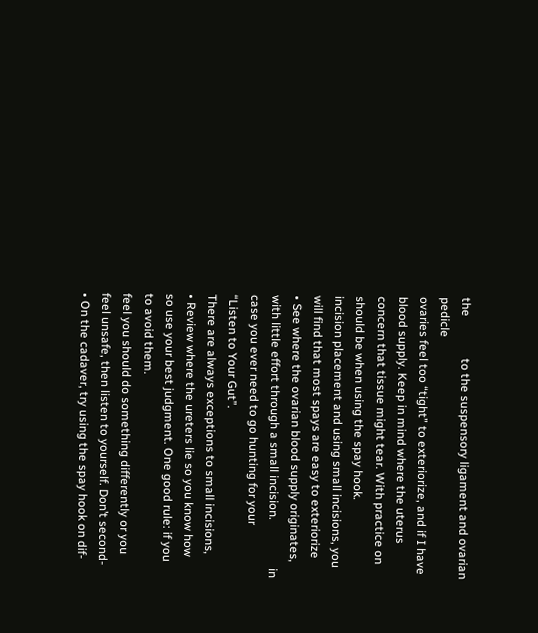the              to the suspensory ligament and ovarian pedicle
ovaries feel too “tight” to exteriorize, and if I have      blood supply. Keep in mind where the uterus
concern that tissue might tear. With practice on            should be when using the spay hook.
incision placement and using small incisions, you
will find that most spays are easy to exteriorize           • See where the ovarian blood supply originates,
with little effort through a small incision.                in case you ever need to go hunting for your
“Listen to Your Gut”.
There are always exceptions to small incisions,             • Review where the ureters lie so you know how
so use your best judgment. One good rule: if you            to avoid them.
feel you should do something differently or you
feel unsafe, then listen to yourself. Don’t second-         • On the cadaver, try using the spay hook on dif-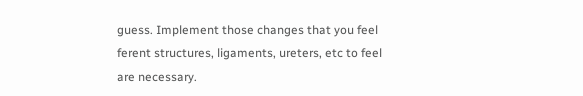guess. Implement those changes that you feel                ferent structures, ligaments, ureters, etc to feel
are necessary.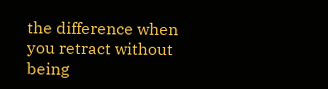the difference when you retract without being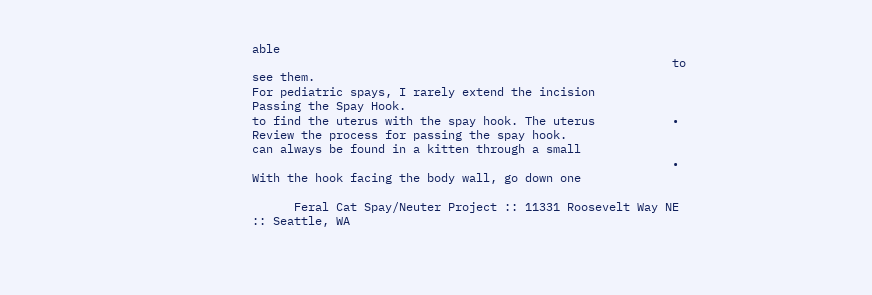able
                                                            to see them.
For pediatric spays, I rarely extend the incision           Passing the Spay Hook.
to find the uterus with the spay hook. The uterus           • Review the process for passing the spay hook.
can always be found in a kitten through a small
                                                            • With the hook facing the body wall, go down one

      Feral Cat Spay/Neuter Project :: 11331 Roosevelt Way NE :: Seattle, WA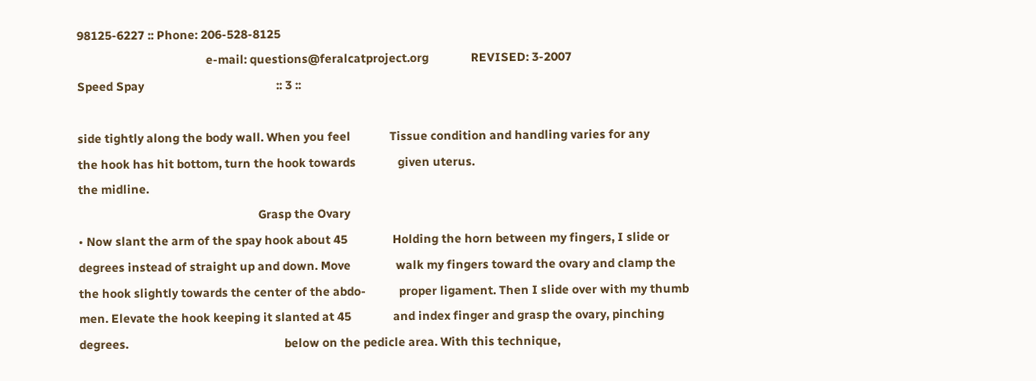98125-6227 :: Phone: 206-528-8125
                                           e-mail: questions@feralcatproject.org              REVISED: 3-2007
Speed Spay                                            :: 3 ::

side tightly along the body wall. When you feel             Tissue condition and handling varies for any
the hook has hit bottom, turn the hook towards              given uterus.
the midline.
                                                            Grasp the Ovary
• Now slant the arm of the spay hook about 45               Holding the horn between my fingers, I slide or
degrees instead of straight up and down. Move               walk my fingers toward the ovary and clamp the
the hook slightly towards the center of the abdo-           proper ligament. Then I slide over with my thumb
men. Elevate the hook keeping it slanted at 45              and index finger and grasp the ovary, pinching
degrees.                                                    below on the pedicle area. With this technique,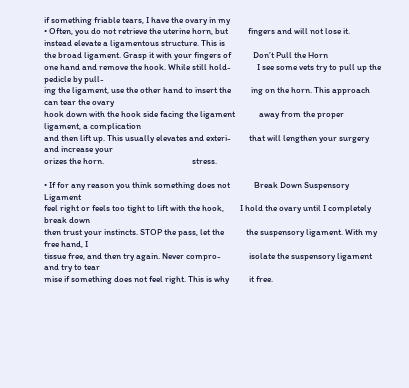if something friable tears, I have the ovary in my
• Often, you do not retrieve the uterine horn, but          fingers and will not lose it.
instead elevate a ligamentous structure. This is
the broad ligament. Grasp it with your fingers of           Don’t Pull the Horn
one hand and remove the hook. While still hold-             I see some vets try to pull up the pedicle by pull-
ing the ligament, use the other hand to insert the          ing on the horn. This approach can tear the ovary
hook down with the hook side facing the ligament            away from the proper ligament, a complication
and then lift up. This usually elevates and exteri-         that will lengthen your surgery and increase your
orizes the horn.                                            stress.

• If for any reason you think something does not            Break Down Suspensory Ligament
feel right or feels too tight to lift with the hook,        I hold the ovary until I completely break down
then trust your instincts. STOP the pass, let the           the suspensory ligament. With my free hand, I
tissue free, and then try again. Never compro-              isolate the suspensory ligament and try to tear
mise if something does not feel right. This is why          it free.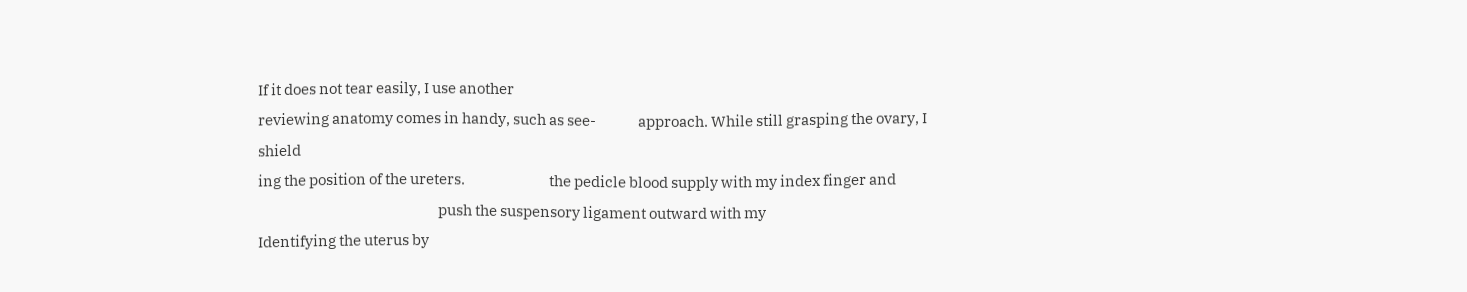If it does not tear easily, I use another
reviewing anatomy comes in handy, such as see-              approach. While still grasping the ovary, I shield
ing the position of the ureters.                            the pedicle blood supply with my index finger and
                                                            push the suspensory ligament outward with my
Identifying the uterus by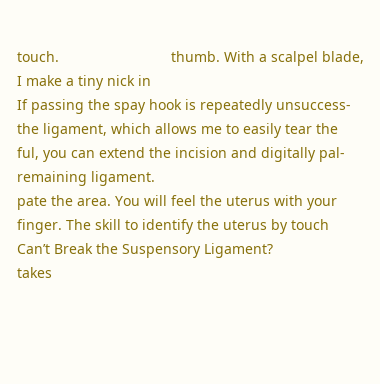touch.                            thumb. With a scalpel blade, I make a tiny nick in
If passing the spay hook is repeatedly unsuccess-           the ligament, which allows me to easily tear the
ful, you can extend the incision and digitally pal-         remaining ligament.
pate the area. You will feel the uterus with your
finger. The skill to identify the uterus by touch           Can’t Break the Suspensory Ligament?
takes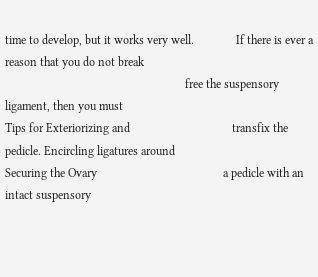time to develop, but it works very well.              If there is ever a reason that you do not break
                                                            free the suspensory ligament, then you must
Tips for Exteriorizing and                                  transfix the pedicle. Encircling ligatures around
Securing the Ovary                                          a pedicle with an intact suspensory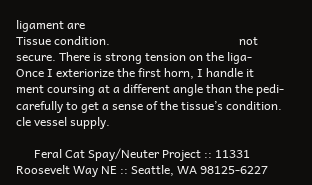ligament are
Tissue condition.                                           not secure. There is strong tension on the liga-
Once I exteriorize the first horn, I handle it              ment coursing at a different angle than the pedi-
carefully to get a sense of the tissue’s condition.         cle vessel supply.

      Feral Cat Spay/Neuter Project :: 11331 Roosevelt Way NE :: Seattle, WA 98125-6227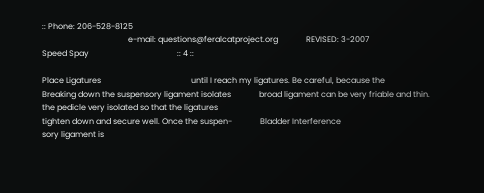:: Phone: 206-528-8125
                                           e-mail: questions@feralcatproject.org              REVISED: 3-2007
Speed Spay                                            :: 4 ::

Place Ligatures                                             until I reach my ligatures. Be careful, because the
Breaking down the suspensory ligament isolates              broad ligament can be very friable and thin.
the pedicle very isolated so that the ligatures
tighten down and secure well. Once the suspen-              Bladder Interference
sory ligament is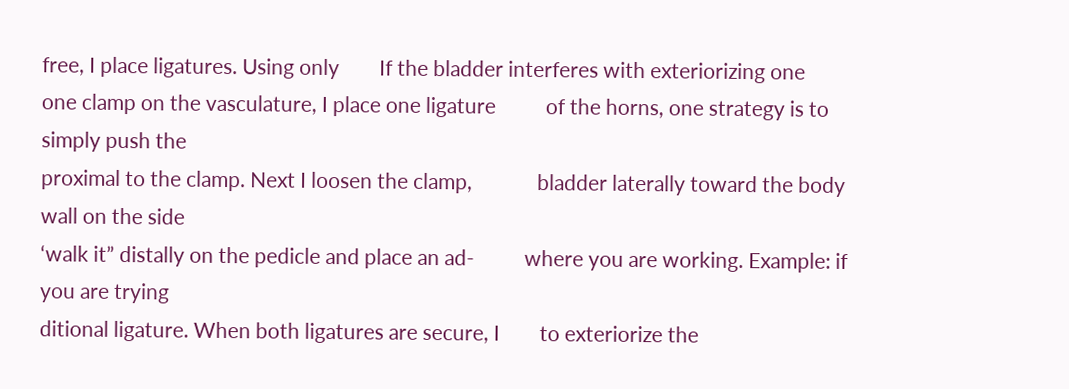free, I place ligatures. Using only        If the bladder interferes with exteriorizing one
one clamp on the vasculature, I place one ligature          of the horns, one strategy is to simply push the
proximal to the clamp. Next I loosen the clamp,             bladder laterally toward the body wall on the side
‘walk it” distally on the pedicle and place an ad-          where you are working. Example: if you are trying
ditional ligature. When both ligatures are secure, I        to exteriorize the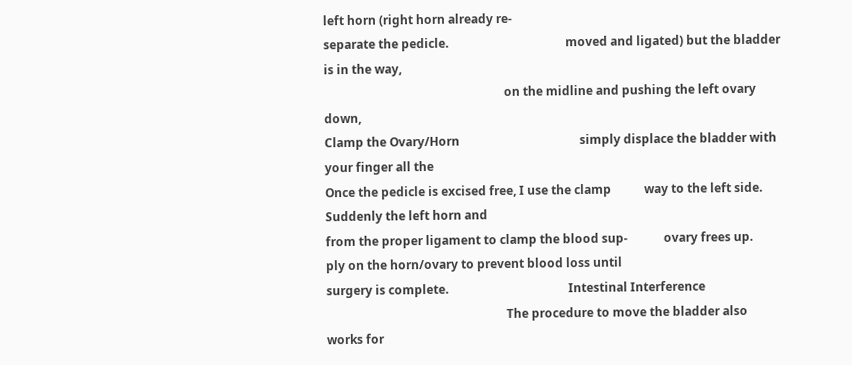left horn (right horn already re-
separate the pedicle.                                       moved and ligated) but the bladder is in the way,
                                                            on the midline and pushing the left ovary down,
Clamp the Ovary/Horn                                        simply displace the bladder with your finger all the
Once the pedicle is excised free, I use the clamp           way to the left side. Suddenly the left horn and
from the proper ligament to clamp the blood sup-            ovary frees up.
ply on the horn/ovary to prevent blood loss until
surgery is complete.                                        Intestinal Interference
                                                            The procedure to move the bladder also works for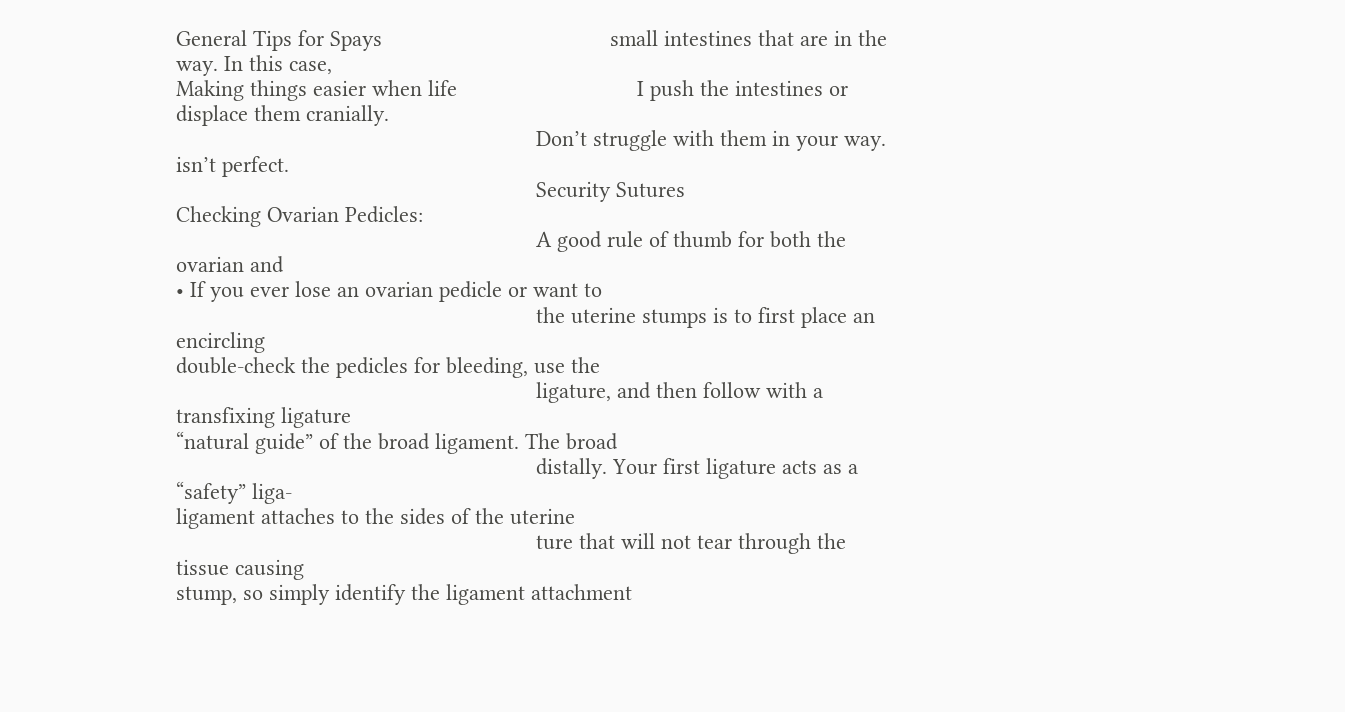General Tips for Spays                                      small intestines that are in the way. In this case,
Making things easier when life                              I push the intestines or displace them cranially.
                                                            Don’t struggle with them in your way.
isn’t perfect.
                                                            Security Sutures
Checking Ovarian Pedicles:
                                                            A good rule of thumb for both the ovarian and
• If you ever lose an ovarian pedicle or want to
                                                            the uterine stumps is to first place an encircling
double-check the pedicles for bleeding, use the
                                                            ligature, and then follow with a transfixing ligature
“natural guide” of the broad ligament. The broad
                                                            distally. Your first ligature acts as a “safety” liga-
ligament attaches to the sides of the uterine
                                                            ture that will not tear through the tissue causing
stump, so simply identify the ligament attachment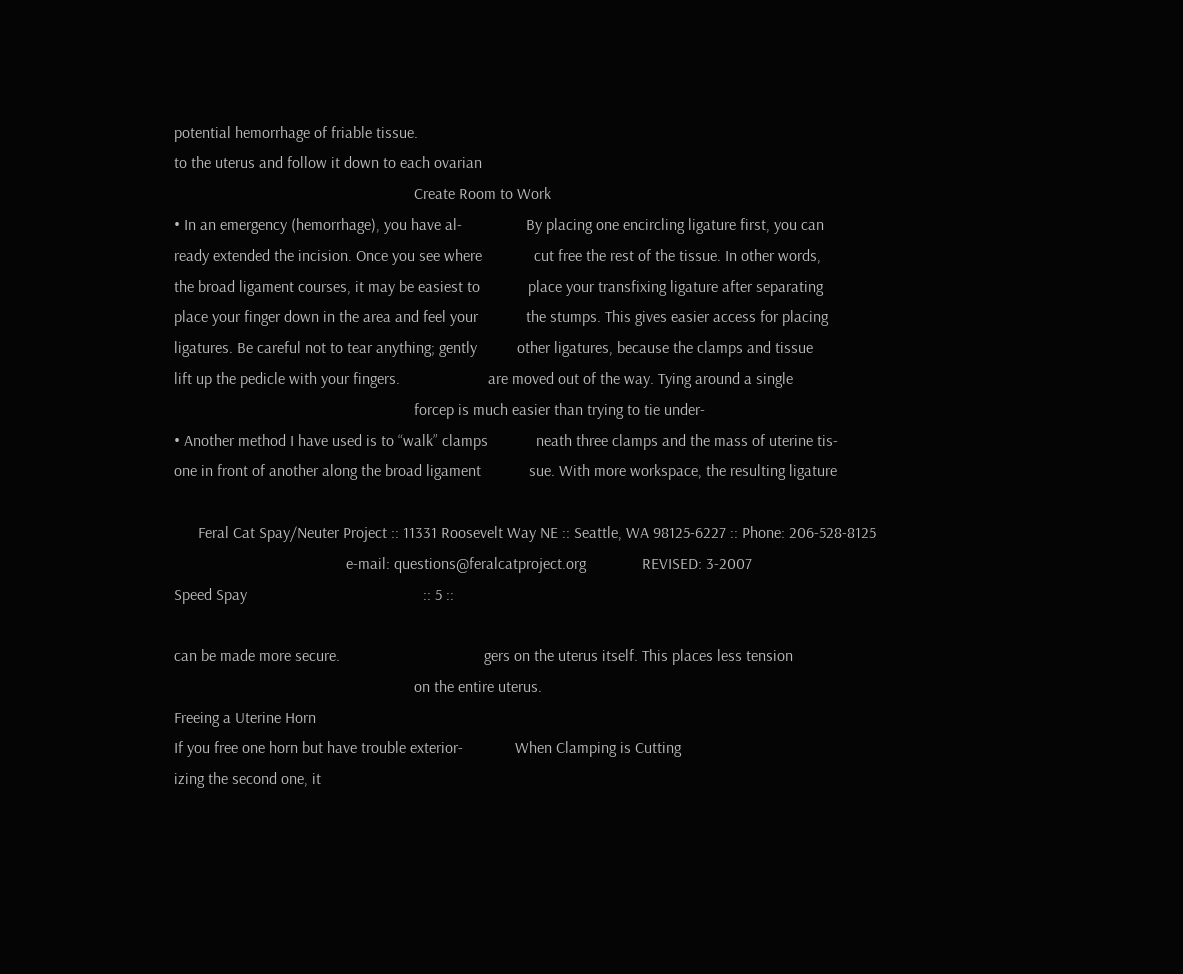potential hemorrhage of friable tissue.
to the uterus and follow it down to each ovarian
                                                            Create Room to Work
• In an emergency (hemorrhage), you have al-                By placing one encircling ligature first, you can
ready extended the incision. Once you see where             cut free the rest of the tissue. In other words,
the broad ligament courses, it may be easiest to            place your transfixing ligature after separating
place your finger down in the area and feel your            the stumps. This gives easier access for placing
ligatures. Be careful not to tear anything; gently          other ligatures, because the clamps and tissue
lift up the pedicle with your fingers.                      are moved out of the way. Tying around a single
                                                            forcep is much easier than trying to tie under-
• Another method I have used is to “walk” clamps            neath three clamps and the mass of uterine tis-
one in front of another along the broad ligament            sue. With more workspace, the resulting ligature

      Feral Cat Spay/Neuter Project :: 11331 Roosevelt Way NE :: Seattle, WA 98125-6227 :: Phone: 206-528-8125
                                           e-mail: questions@feralcatproject.org              REVISED: 3-2007
Speed Spay                                            :: 5 ::

can be made more secure.                                    gers on the uterus itself. This places less tension
                                                            on the entire uterus.
Freeing a Uterine Horn
If you free one horn but have trouble exterior-             When Clamping is Cutting
izing the second one, it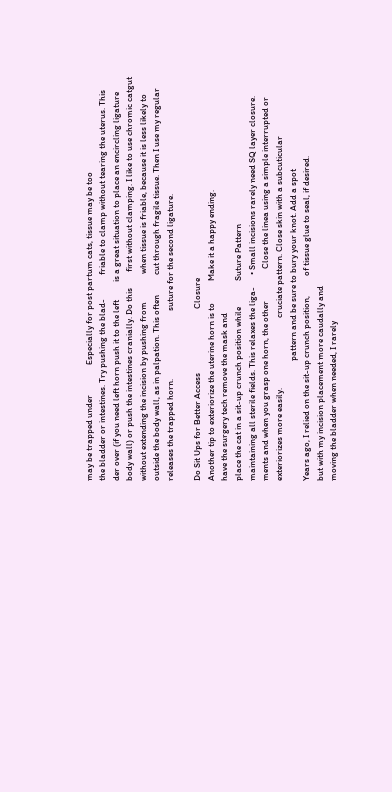may be trapped under               Especially for post partum cats, tissue may be too
the bladder or intestines. Try pushing the blad-            friable to clamp without tearing the uterus. This
der over (if you need left horn push it to the left         is a great situation to place an encircling ligature
body wall) or push the intestines cranially. Do this        first without clamping. I like to use chromic catgut
without extending the incision by pushing from              when tissue is friable, because it is less likely to
outside the body wall, as in palpation. This often          cut through fragile tissue. Then I use my regular
releases the trapped horn.                                  suture for the second ligature.

Do Sit Ups for Better Access                                Closure
Another tip to exteriorize the uterine horn is to           Make it a happy ending.
have the surgery tech remove the mask and
place the cat in a sit-up crunch position while             Suture Pattern
maintaining all sterile fields. This relaxes the liga-      • Small incisions rarely need SQ layer closure.
ments and when you grasp one horn, the other                Close the linea using a simple interrupted or
exteriorizes more easily.                                   cruciate pattern. Close skin with a subcuticular
                                                            pattern and be sure to bury your knot. Add a spot
Years ago, I relied on the sit-up crunch position,          of tissue glue to seal, if desired.
but with my incision placement more caudally and
moving the bladder when needed, I rarely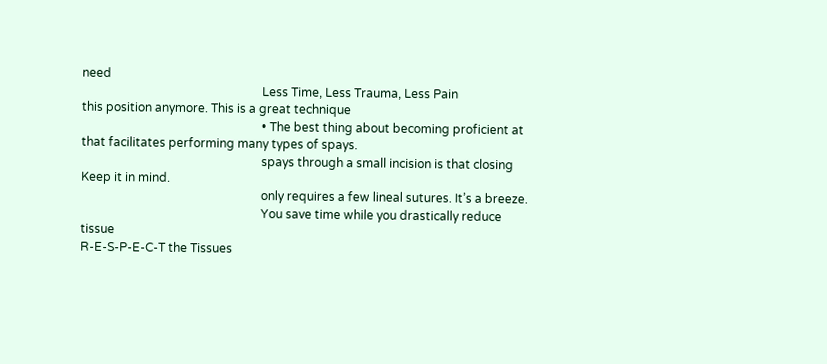need
                                                            Less Time, Less Trauma, Less Pain
this position anymore. This is a great technique
                                                            • The best thing about becoming proficient at
that facilitates performing many types of spays.
                                                            spays through a small incision is that closing
Keep it in mind.
                                                            only requires a few lineal sutures. It’s a breeze.
                                                            You save time while you drastically reduce tissue
R-E-S-P-E-C-T the Tissues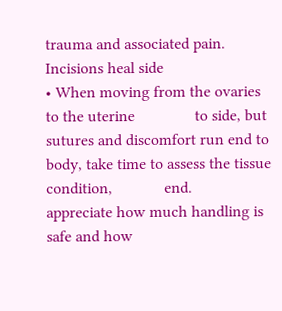trauma and associated pain. Incisions heal side
• When moving from the ovaries to the uterine               to side, but sutures and discomfort run end to
body, take time to assess the tissue condition,             end.
appreciate how much handling is safe and how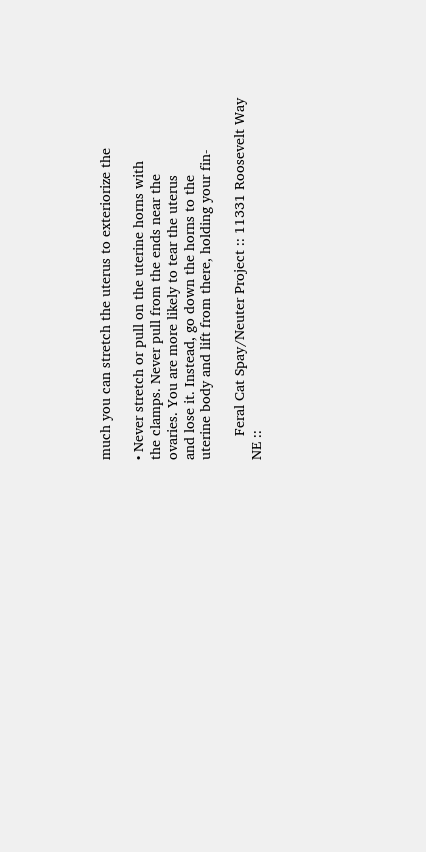much you can stretch the uterus to exteriorize the

• Never stretch or pull on the uterine horns with
the clamps. Never pull from the ends near the
ovaries. You are more likely to tear the uterus
and lose it. Instead, go down the horns to the
uterine body and lift from there, holding your fin-

      Feral Cat Spay/Neuter Project :: 11331 Roosevelt Way NE ::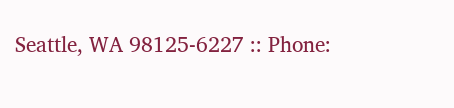Seattle, WA 98125-6227 :: Phone: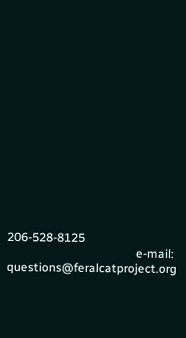206-528-8125
                                           e-mail: questions@feralcatproject.org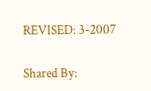REVISED: 3-2007

Shared By: